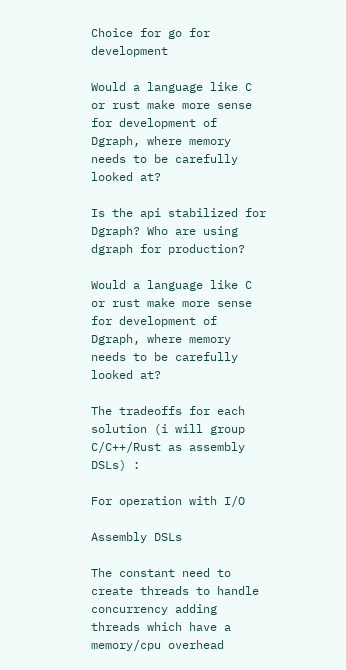Choice for go for development

Would a language like C or rust make more sense for development of Dgraph, where memory needs to be carefully looked at?

Is the api stabilized for Dgraph? Who are using dgraph for production?

Would a language like C or rust make more sense for development of Dgraph, where memory needs to be carefully looked at?

The tradeoffs for each solution (i will group C/C++/Rust as assembly DSLs) :

For operation with I/O

Assembly DSLs

The constant need to create threads to handle concurrency adding threads which have a memory/cpu overhead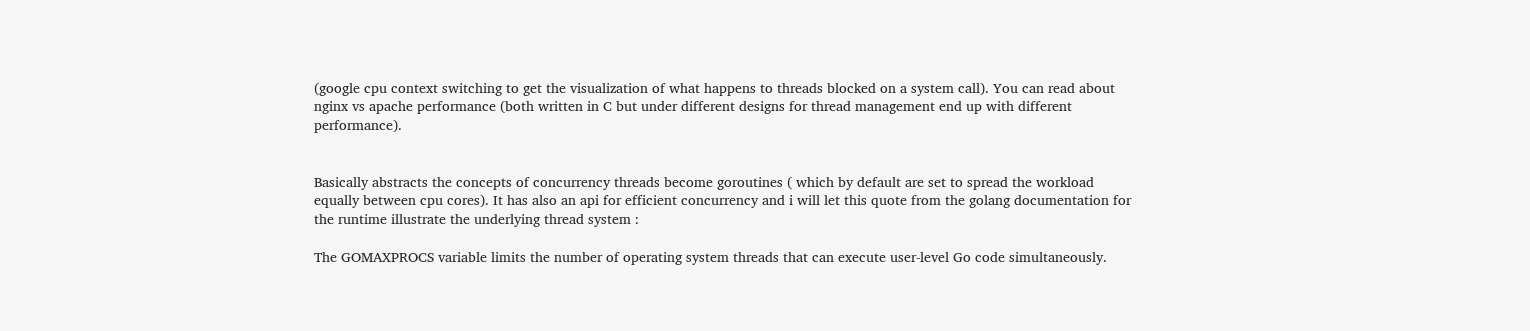(google cpu context switching to get the visualization of what happens to threads blocked on a system call). You can read about nginx vs apache performance (both written in C but under different designs for thread management end up with different performance).


Basically abstracts the concepts of concurrency threads become goroutines ( which by default are set to spread the workload equally between cpu cores). It has also an api for efficient concurrency and i will let this quote from the golang documentation for the runtime illustrate the underlying thread system :

The GOMAXPROCS variable limits the number of operating system threads that can execute user-level Go code simultaneously.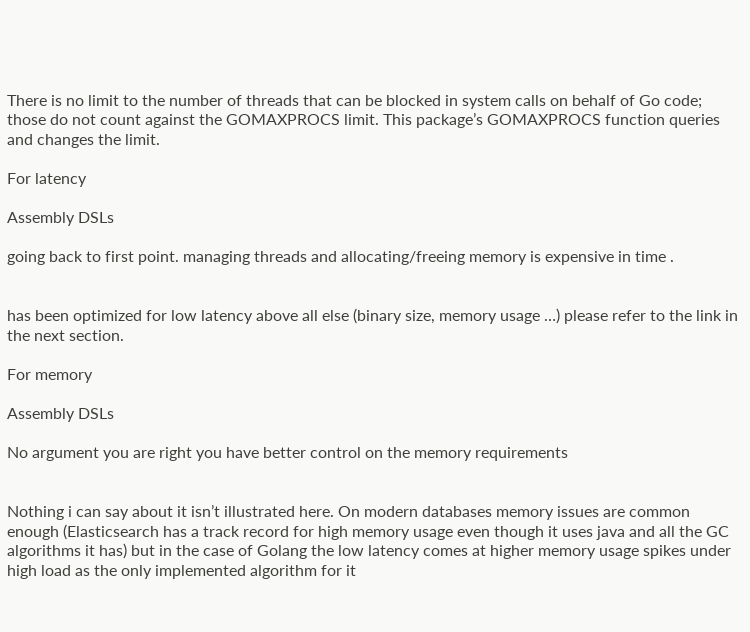There is no limit to the number of threads that can be blocked in system calls on behalf of Go code; those do not count against the GOMAXPROCS limit. This package’s GOMAXPROCS function queries and changes the limit.

For latency

Assembly DSLs

going back to first point. managing threads and allocating/freeing memory is expensive in time .


has been optimized for low latency above all else (binary size, memory usage …) please refer to the link in the next section.

For memory

Assembly DSLs

No argument you are right you have better control on the memory requirements


Nothing i can say about it isn’t illustrated here. On modern databases memory issues are common enough (Elasticsearch has a track record for high memory usage even though it uses java and all the GC algorithms it has) but in the case of Golang the low latency comes at higher memory usage spikes under high load as the only implemented algorithm for it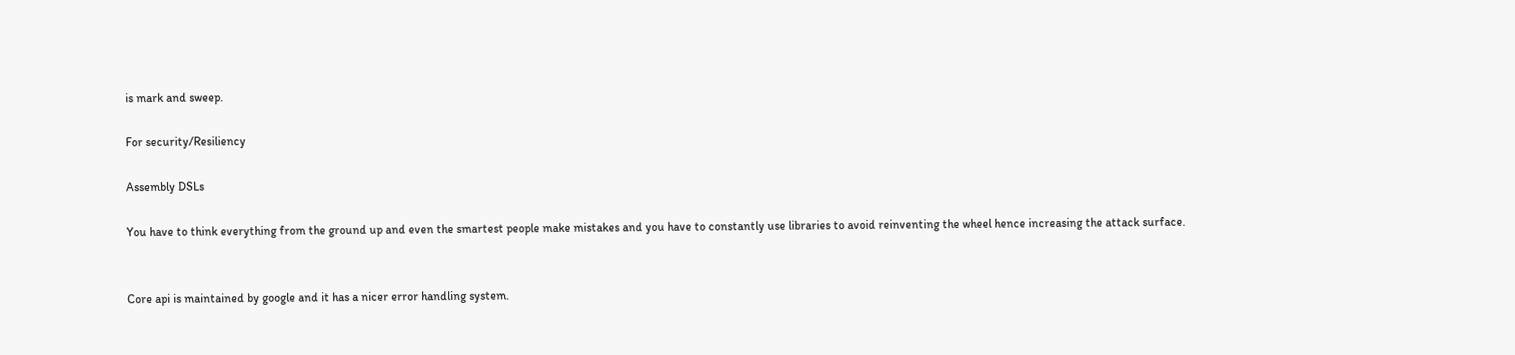is mark and sweep.

For security/Resiliency

Assembly DSLs

You have to think everything from the ground up and even the smartest people make mistakes and you have to constantly use libraries to avoid reinventing the wheel hence increasing the attack surface.


Core api is maintained by google and it has a nicer error handling system.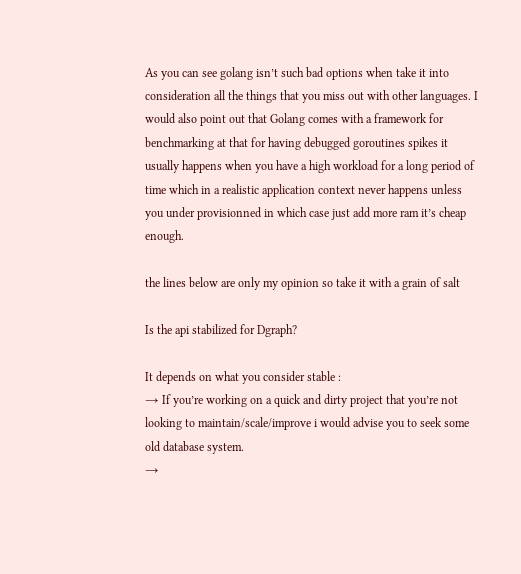As you can see golang isn’t such bad options when take it into consideration all the things that you miss out with other languages. I would also point out that Golang comes with a framework for benchmarking at that for having debugged goroutines spikes it usually happens when you have a high workload for a long period of time which in a realistic application context never happens unless you under provisionned in which case just add more ram it’s cheap enough.

the lines below are only my opinion so take it with a grain of salt

Is the api stabilized for Dgraph?

It depends on what you consider stable :
→ If you’re working on a quick and dirty project that you’re not looking to maintain/scale/improve i would advise you to seek some old database system.
→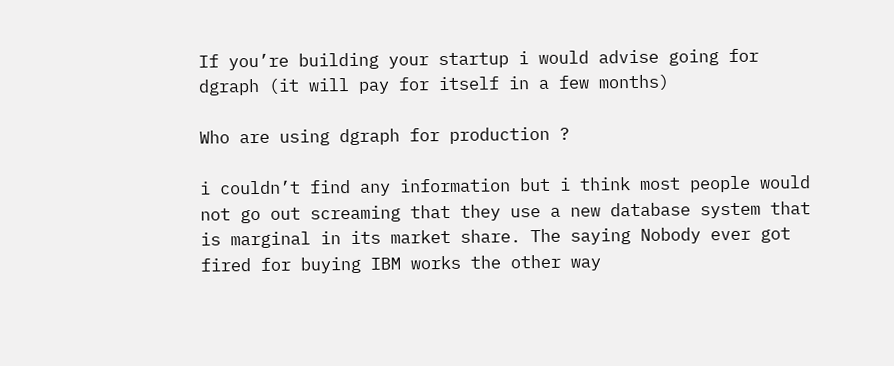If you’re building your startup i would advise going for dgraph (it will pay for itself in a few months)

Who are using dgraph for production ?

i couldn’t find any information but i think most people would not go out screaming that they use a new database system that is marginal in its market share. The saying Nobody ever got fired for buying IBM works the other way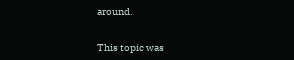around.


This topic was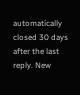automatically closed 30 days after the last reply. New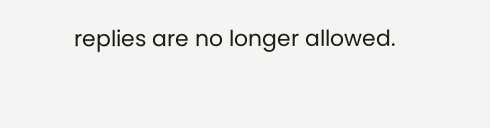replies are no longer allowed.